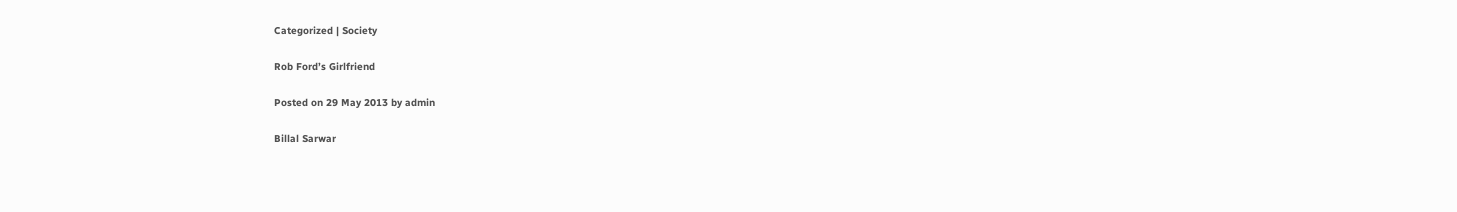Categorized | Society

Rob Ford’s Girlfriend

Posted on 29 May 2013 by admin

Billal Sarwar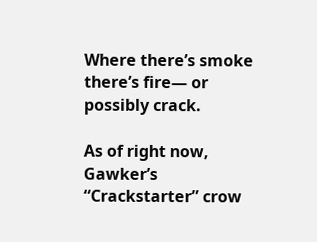Where there’s smoke there’s fire— or possibly crack.

As of right now, Gawker’s “Crackstarter” crow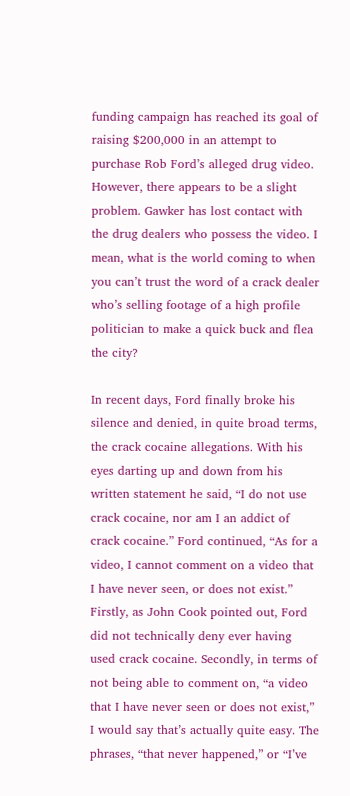funding campaign has reached its goal of raising $200,000 in an attempt to purchase Rob Ford’s alleged drug video. However, there appears to be a slight problem. Gawker has lost contact with the drug dealers who possess the video. I mean, what is the world coming to when you can’t trust the word of a crack dealer who’s selling footage of a high profile politician to make a quick buck and flea the city?

In recent days, Ford finally broke his silence and denied, in quite broad terms, the crack cocaine allegations. With his eyes darting up and down from his written statement he said, “I do not use crack cocaine, nor am I an addict of crack cocaine.” Ford continued, “As for a video, I cannot comment on a video that I have never seen, or does not exist.” Firstly, as John Cook pointed out, Ford did not technically deny ever having used crack cocaine. Secondly, in terms of not being able to comment on, “a video that I have never seen or does not exist,” I would say that’s actually quite easy. The phrases, “that never happened,” or “I’ve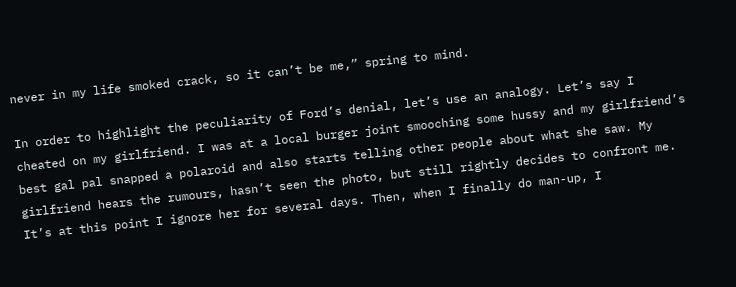never in my life smoked crack, so it can’t be me,” spring to mind.

In order to highlight the peculiarity of Ford’s denial, let’s use an analogy. Let’s say I cheated on my girlfriend. I was at a local burger joint smooching some hussy and my girlfriend’s best gal pal snapped a polaroid and also starts telling other people about what she saw. My girlfriend hears the rumours, hasn’t seen the photo, but still rightly decides to confront me. It’s at this point I ignore her for several days. Then, when I finally do man-up, I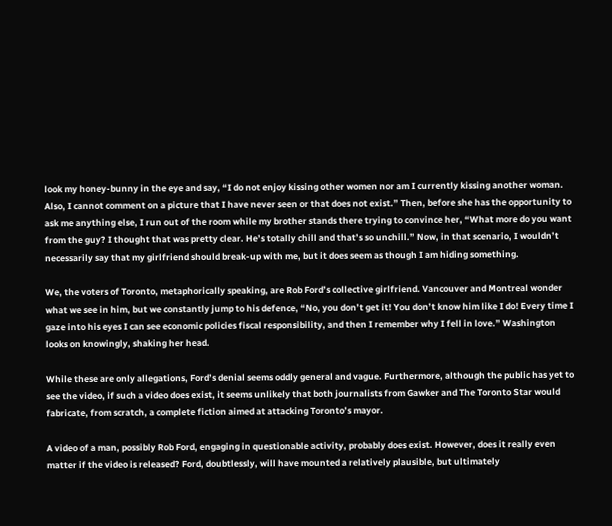look my honey-bunny in the eye and say, “I do not enjoy kissing other women nor am I currently kissing another woman. Also, I cannot comment on a picture that I have never seen or that does not exist.” Then, before she has the opportunity to ask me anything else, I run out of the room while my brother stands there trying to convince her, “What more do you want from the guy? I thought that was pretty clear. He’s totally chill and that’s so unchill.” Now, in that scenario, I wouldn’t necessarily say that my girlfriend should break-up with me, but it does seem as though I am hiding something.

We, the voters of Toronto, metaphorically speaking, are Rob Ford’s collective girlfriend. Vancouver and Montreal wonder what we see in him, but we constantly jump to his defence, “No, you don’t get it! You don’t know him like I do! Every time I gaze into his eyes I can see economic policies fiscal responsibility, and then I remember why I fell in love.” Washington looks on knowingly, shaking her head.

While these are only allegations, Ford’s denial seems oddly general and vague. Furthermore, although the public has yet to see the video, if such a video does exist, it seems unlikely that both journalists from Gawker and The Toronto Star would fabricate, from scratch, a complete fiction aimed at attacking Toronto’s mayor.

A video of a man, possibly Rob Ford, engaging in questionable activity, probably does exist. However, does it really even matter if the video is released? Ford, doubtlessly, will have mounted a relatively plausible, but ultimately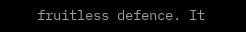fruitless defence. It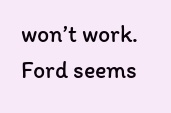won’t work. Ford seems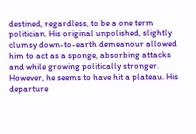destined, regardless, to be a one term politician. His original unpolished, slightly clumsy down-to-earth demeanour allowed him to act as a sponge, absorbing attacks and while growing politically stronger. However, he seems to have hit a plateau. His departure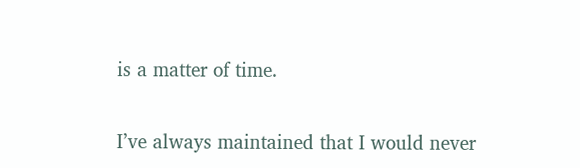is a matter of time.

I’ve always maintained that I would never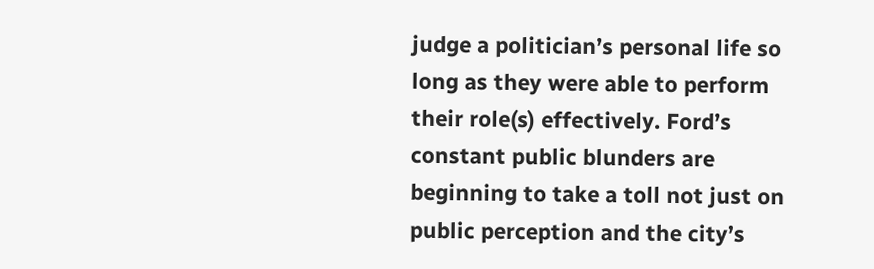judge a politician’s personal life so long as they were able to perform their role(s) effectively. Ford’s constant public blunders are beginning to take a toll not just on public perception and the city’s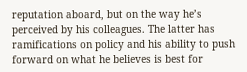reputation aboard, but on the way he’s perceived by his colleagues. The latter has ramifications on policy and his ability to push forward on what he believes is best for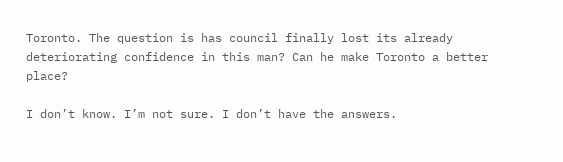Toronto. The question is has council finally lost its already deteriorating confidence in this man? Can he make Toronto a better place?

I don’t know. I’m not sure. I don’t have the answers.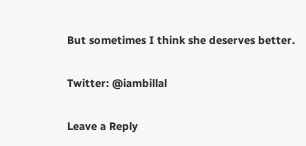But sometimes I think she deserves better.

Twitter: @iambillal

Leave a Reply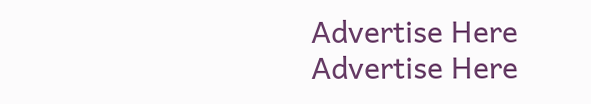Advertise Here
Advertise Here